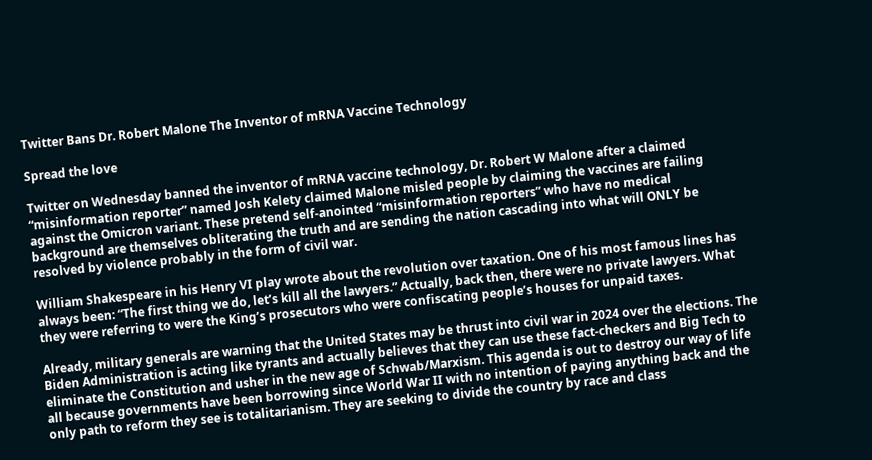Twitter Bans Dr. Robert Malone The Inventor of mRNA Vaccine Technology

Spread the love

Twitter on Wednesday banned the inventor of mRNA vaccine technology, Dr. Robert W Malone after a claimed “misinformation reporter” named Josh Kelety claimed Malone misled people by claiming the vaccines are failing against the Omicron variant. These pretend self-anointed “misinformation reporters” who have no medical background are themselves obliterating the truth and are sending the nation cascading into what will ONLY be resolved by violence probably in the form of civil war.

William Shakespeare in his Henry VI play wrote about the revolution over taxation. One of his most famous lines has always been: “The first thing we do, let’s kill all the lawyers.” Actually, back then, there were no private lawyers. What they were referring to were the King’s prosecutors who were confiscating people’s houses for unpaid taxes.

Already, military generals are warning that the United States may be thrust into civil war in 2024 over the elections. The Biden Administration is acting like tyrants and actually believes that they can use these fact-checkers and Big Tech to eliminate the Constitution and usher in the new age of Schwab/Marxism. This agenda is out to destroy our way of life all because governments have been borrowing since World War II with no intention of paying anything back and the only path to reform they see is totalitarianism. They are seeking to divide the country by race and class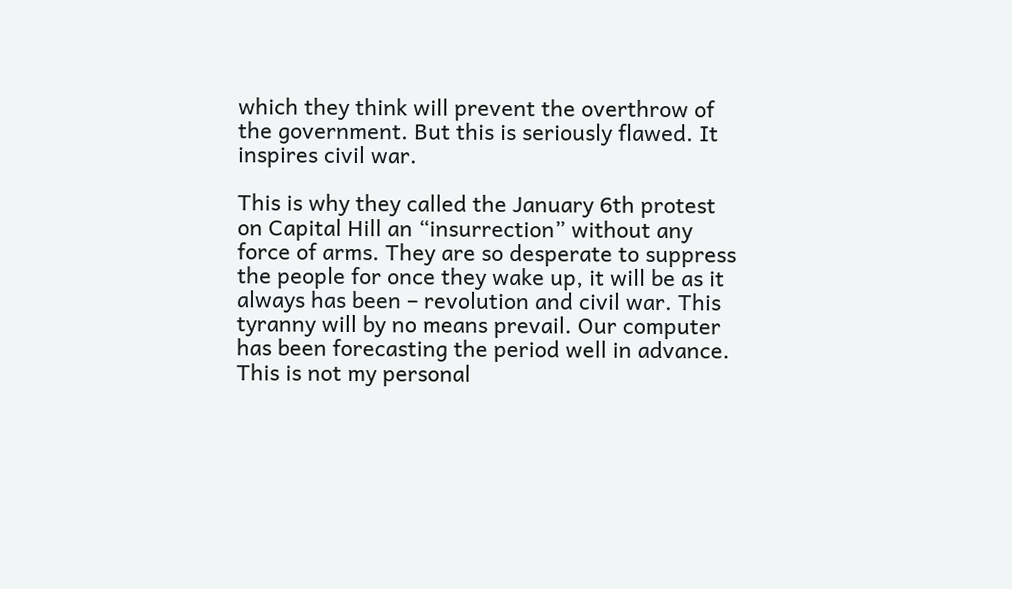which they think will prevent the overthrow of the government. But this is seriously flawed. It inspires civil war.

This is why they called the January 6th protest on Capital Hill an “insurrection” without any force of arms. They are so desperate to suppress the people for once they wake up, it will be as it always has been – revolution and civil war. This tyranny will by no means prevail. Our computer has been forecasting the period well in advance. This is not my personal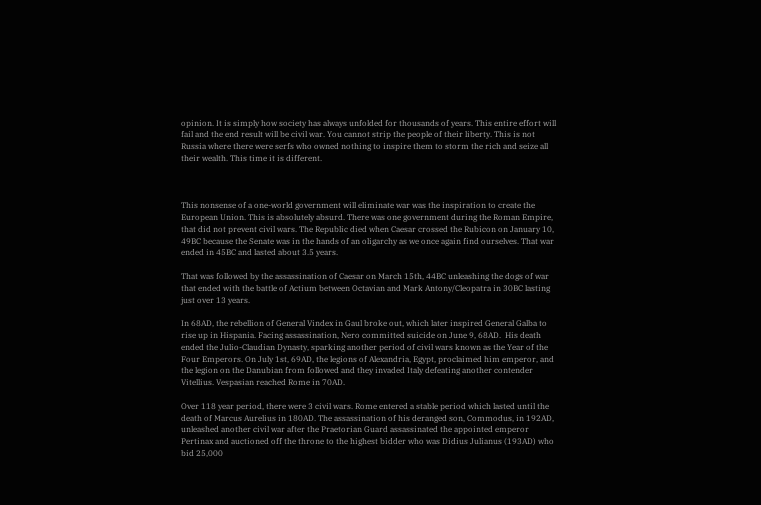opinion. It is simply how society has always unfolded for thousands of years. This entire effort will fail and the end result will be civil war. You cannot strip the people of their liberty. This is not Russia where there were serfs who owned nothing to inspire them to storm the rich and seize all their wealth. This time it is different.



This nonsense of a one-world government will eliminate war was the inspiration to create the European Union. This is absolutely absurd. There was one government during the Roman Empire, that did not prevent civil wars. The Republic died when Caesar crossed the Rubicon on January 10, 49BC because the Senate was in the hands of an oligarchy as we once again find ourselves. That war ended in 45BC and lasted about 3.5 years.

That was followed by the assassination of Caesar on March 15th, 44BC unleashing the dogs of war that ended with the battle of Actium between Octavian and Mark Antony/Cleopatra in 30BC lasting just over 13 years.

In 68AD, the rebellion of General Vindex in Gaul broke out, which later inspired General Galba to rise up in Hispania. Facing assassination, Nero committed suicide on June 9, 68AD.  His death ended the Julio-Claudian Dynasty, sparking another period of civil wars known as the Year of the Four Emperors. On July 1st, 69AD, the legions of Alexandria, Egypt, proclaimed him emperor, and the legion on the Danubian from followed and they invaded Italy defeating another contender Vitellius. Vespasian reached Rome in 70AD.

Over 118 year period, there were 3 civil wars. Rome entered a stable period which lasted until the death of Marcus Aurelius in 180AD. The assassination of his deranged son, Commodus, in 192AD, unleashed another civil war after the Praetorian Guard assassinated the appointed emperor Pertinax and auctioned off the throne to the highest bidder who was Didius Julianus (193AD) who bid 25,000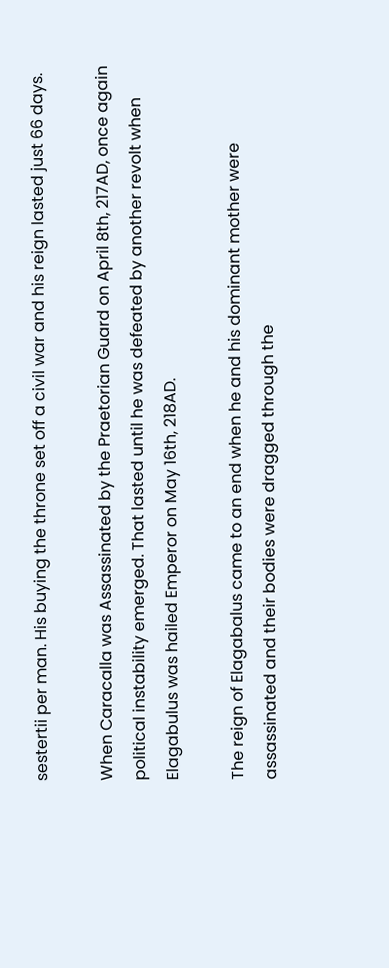sestertii per man. His buying the throne set off a civil war and his reign lasted just 66 days.

When Caracalla was Assassinated by the Praetorian Guard on April 8th, 217AD, once again political instability emerged. That lasted until he was defeated by another revolt when Elagabulus was hailed Emperor on May 16th, 218AD.

The reign of Elagabalus came to an end when he and his dominant mother were assassinated and their bodies were dragged through the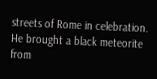streets of Rome in celebration. He brought a black meteorite from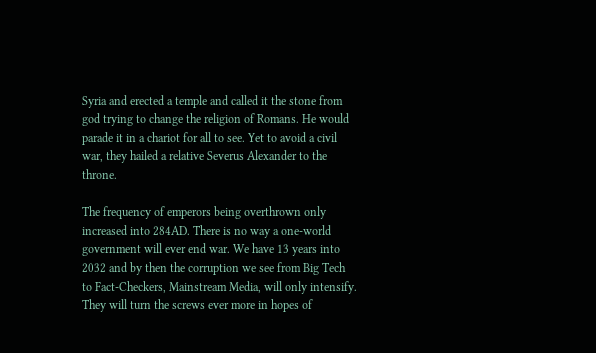Syria and erected a temple and called it the stone from god trying to change the religion of Romans. He would parade it in a chariot for all to see. Yet to avoid a civil war, they hailed a relative Severus Alexander to the throne.

The frequency of emperors being overthrown only increased into 284AD. There is no way a one-world government will ever end war. We have 13 years into 2032 and by then the corruption we see from Big Tech to Fact-Checkers, Mainstream Media, will only intensify. They will turn the screws ever more in hopes of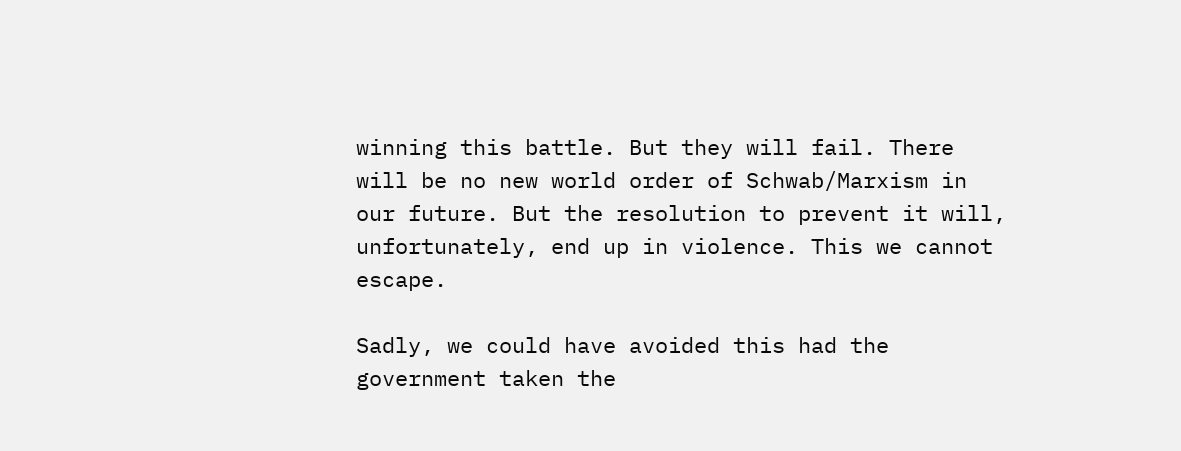winning this battle. But they will fail. There will be no new world order of Schwab/Marxism in our future. But the resolution to prevent it will, unfortunately, end up in violence. This we cannot escape.

Sadly, we could have avoided this had the government taken the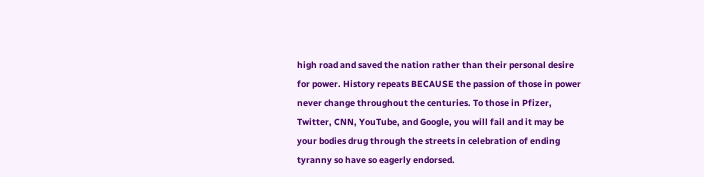high road and saved the nation rather than their personal desire for power. History repeats BECAUSE the passion of those in power never change throughout the centuries. To those in Pfizer, Twitter, CNN, YouTube, and Google, you will fail and it may be your bodies drug through the streets in celebration of ending tyranny so have so eagerly endorsed.